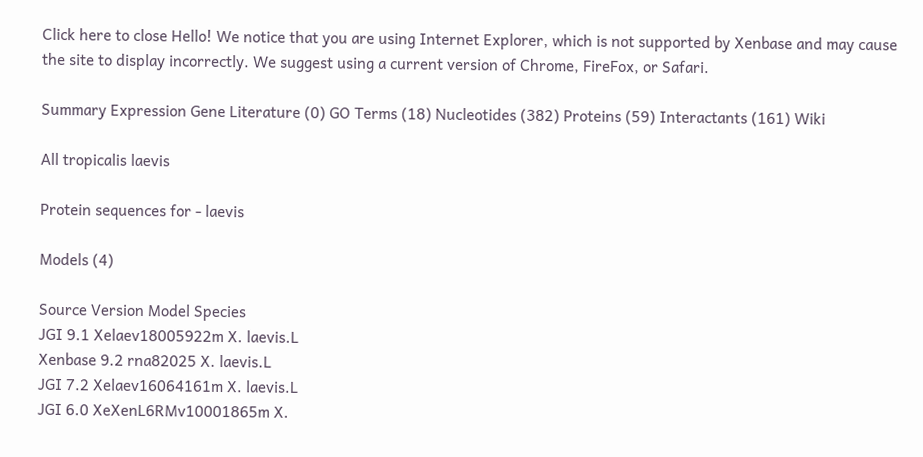Click here to close Hello! We notice that you are using Internet Explorer, which is not supported by Xenbase and may cause the site to display incorrectly. We suggest using a current version of Chrome, FireFox, or Safari.

Summary Expression Gene Literature (0) GO Terms (18) Nucleotides (382) Proteins (59) Interactants (161) Wiki

All tropicalis laevis

Protein sequences for - laevis

Models (4)

Source Version Model Species
JGI 9.1 Xelaev18005922m X. laevis.L
Xenbase 9.2 rna82025 X. laevis.L
JGI 7.2 Xelaev16064161m X. laevis.L
JGI 6.0 XeXenL6RMv10001865m X.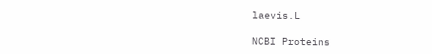laevis.L

NCBI Proteins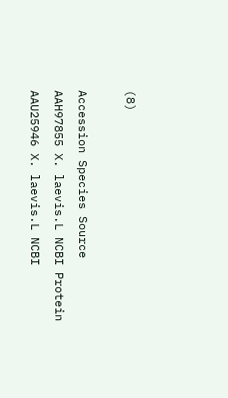(8)

Accession Species Source
AAH97855 X. laevis.L NCBI Protein
AAU25946 X. laevis.L NCBI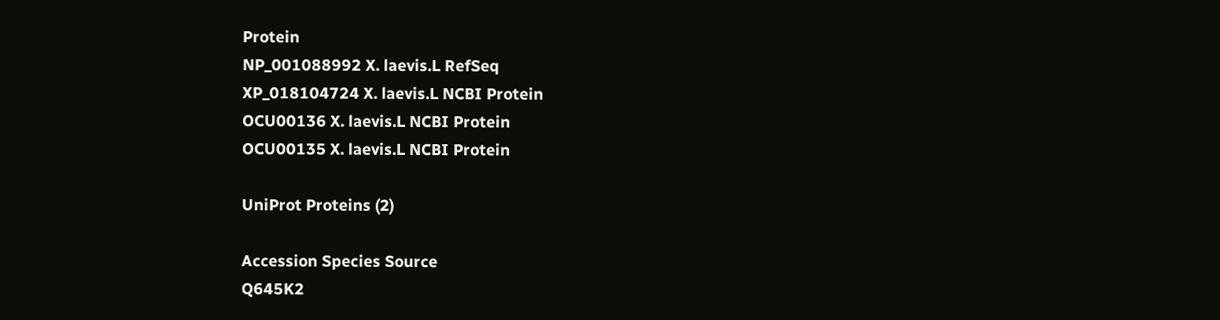Protein
NP_001088992 X. laevis.L RefSeq
XP_018104724 X. laevis.L NCBI Protein
OCU00136 X. laevis.L NCBI Protein
OCU00135 X. laevis.L NCBI Protein

UniProt Proteins (2)

Accession Species Source
Q645K2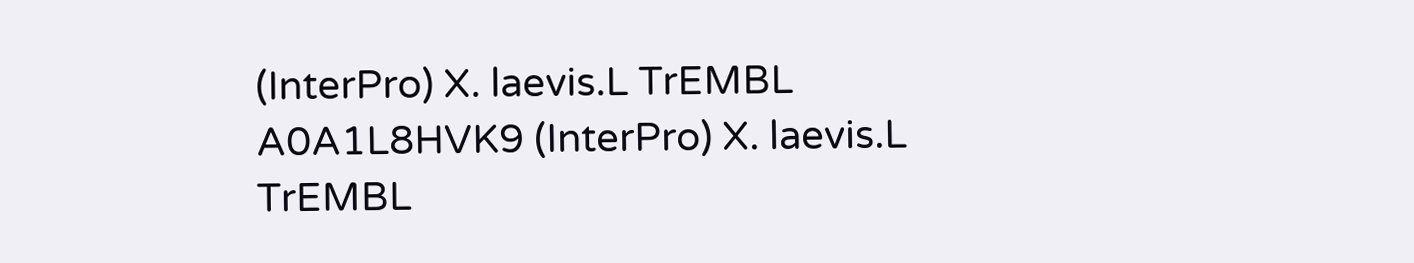(InterPro) X. laevis.L TrEMBL
A0A1L8HVK9 (InterPro) X. laevis.L TrEMBL